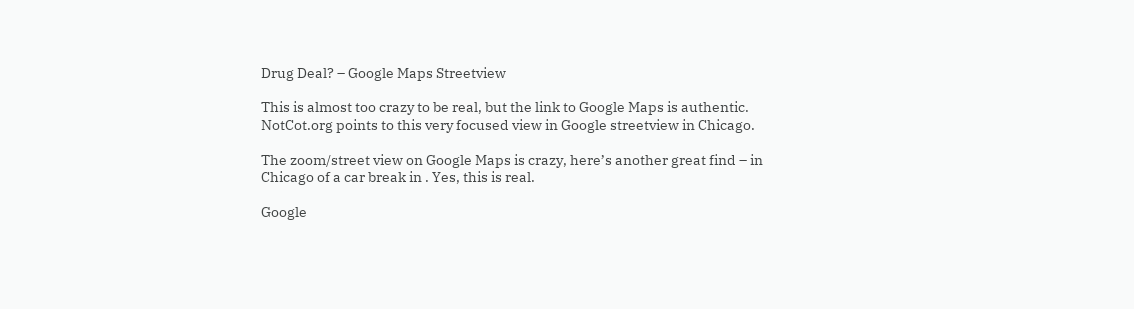Drug Deal? – Google Maps Streetview

This is almost too crazy to be real, but the link to Google Maps is authentic. NotCot.org points to this very focused view in Google streetview in Chicago.

The zoom/street view on Google Maps is crazy, here’s another great find – in Chicago of a car break in . Yes, this is real.

Google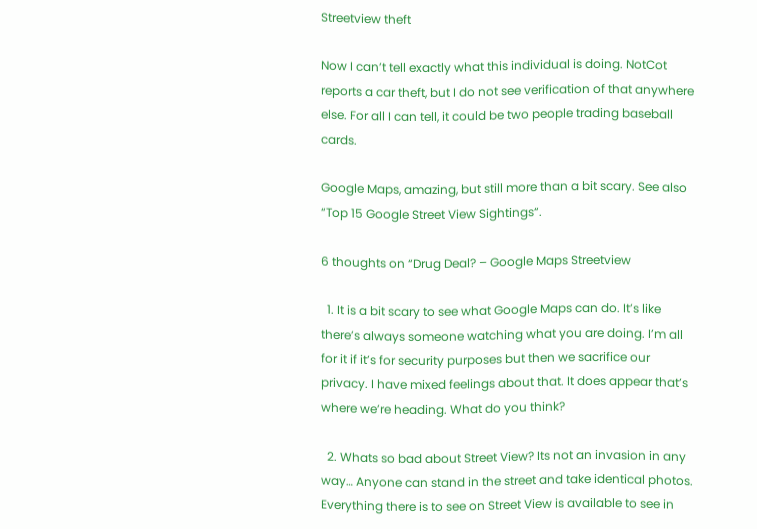Streetview theft

Now I can’t tell exactly what this individual is doing. NotCot reports a car theft, but I do not see verification of that anywhere else. For all I can tell, it could be two people trading baseball cards.

Google Maps, amazing, but still more than a bit scary. See also “Top 15 Google Street View Sightings“.

6 thoughts on “Drug Deal? – Google Maps Streetview

  1. It is a bit scary to see what Google Maps can do. It’s like there’s always someone watching what you are doing. I’m all for it if it’s for security purposes but then we sacrifice our privacy. I have mixed feelings about that. It does appear that’s where we’re heading. What do you think?

  2. Whats so bad about Street View? Its not an invasion in any way… Anyone can stand in the street and take identical photos. Everything there is to see on Street View is available to see in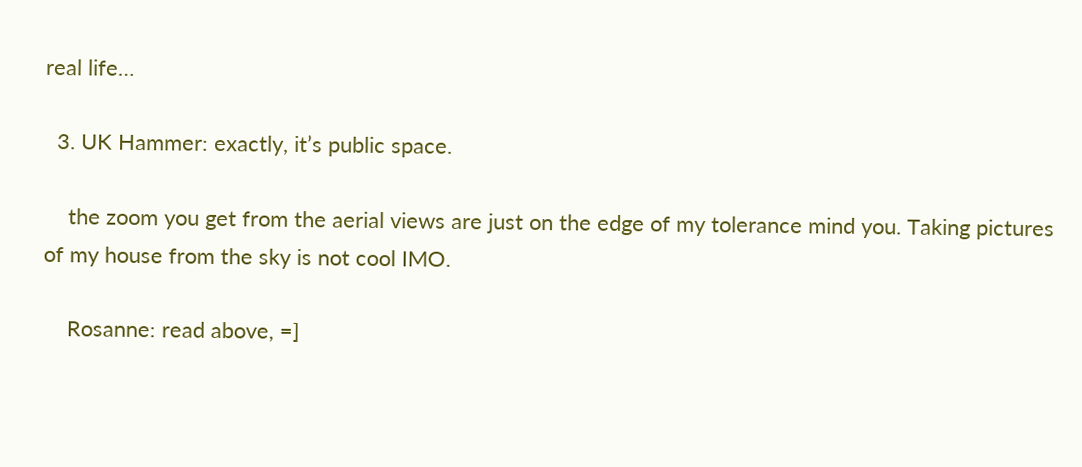real life…

  3. UK Hammer: exactly, it’s public space.

    the zoom you get from the aerial views are just on the edge of my tolerance mind you. Taking pictures of my house from the sky is not cool IMO.

    Rosanne: read above, =]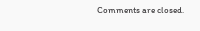Comments are closed.